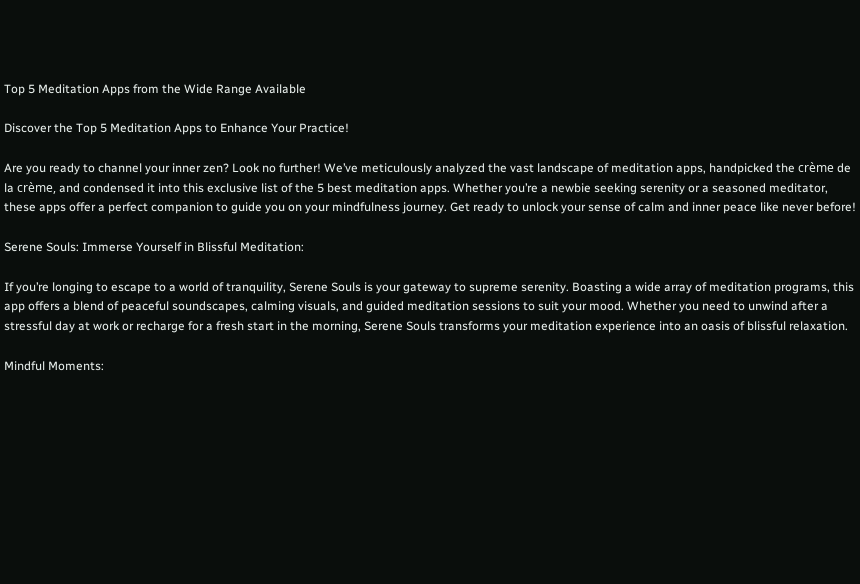Top 5 Meditation Apps from the Wide Range Available

Discover the Top 5 Meditation Apps to Enhance Your Practice!

Are you ready to channel your inner zen? Look no further! We’ve meticulously analyzed the vast landscape of meditation apps, handpicked the crème de la crème, and condensed it into this exclusive list of the 5 best meditation apps. Whether you’re a newbie seeking serenity or a seasoned meditator, these apps offer a perfect companion to guide you on your mindfulness journey. Get ready to unlock your sense of calm and inner peace like never before!

Serene Souls: Immerse Yourself in Blissful Meditation:

If you’re longing to escape to a world of tranquility, Serene Souls is your gateway to supreme serenity. Boasting a wide array of meditation programs, this app offers a blend of peaceful soundscapes, calming visuals, and guided meditation sessions to suit your mood. Whether you need to unwind after a stressful day at work or recharge for a fresh start in the morning, Serene Souls transforms your meditation experience into an oasis of blissful relaxation.

Mindful Moments: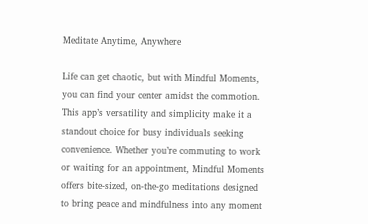Meditate Anytime, Anywhere

Life can get chaotic, but with Mindful Moments, you can find your center amidst the commotion. This app’s versatility and simplicity make it a standout choice for busy individuals seeking convenience. Whether you’re commuting to work or waiting for an appointment, Mindful Moments offers bite-sized, on-the-go meditations designed to bring peace and mindfulness into any moment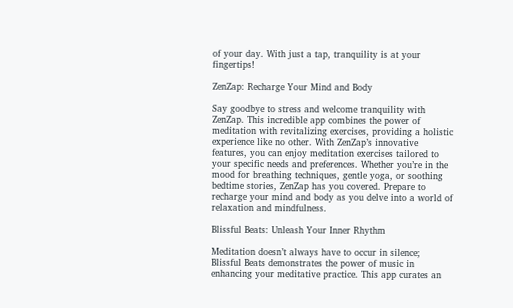of your day. With just a tap, tranquility is at your fingertips!

ZenZap: Recharge Your Mind and Body

Say goodbye to stress and welcome tranquility with ZenZap. This incredible app combines the power of meditation with revitalizing exercises, providing a holistic experience like no other. With ZenZap’s innovative features, you can enjoy meditation exercises tailored to your specific needs and preferences. Whether you’re in the mood for breathing techniques, gentle yoga, or soothing bedtime stories, ZenZap has you covered. Prepare to recharge your mind and body as you delve into a world of relaxation and mindfulness.

Blissful Beats: Unleash Your Inner Rhythm

Meditation doesn’t always have to occur in silence; Blissful Beats demonstrates the power of music in enhancing your meditative practice. This app curates an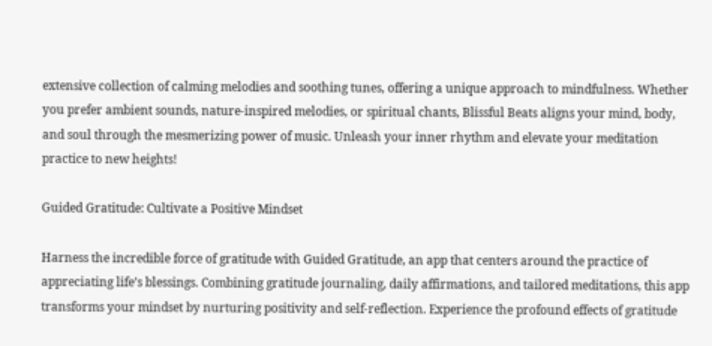extensive collection of calming melodies and soothing tunes, offering a unique approach to mindfulness. Whether you prefer ambient sounds, nature-inspired melodies, or spiritual chants, Blissful Beats aligns your mind, body, and soul through the mesmerizing power of music. Unleash your inner rhythm and elevate your meditation practice to new heights!

Guided Gratitude: Cultivate a Positive Mindset

Harness the incredible force of gratitude with Guided Gratitude, an app that centers around the practice of appreciating life’s blessings. Combining gratitude journaling, daily affirmations, and tailored meditations, this app transforms your mindset by nurturing positivity and self-reflection. Experience the profound effects of gratitude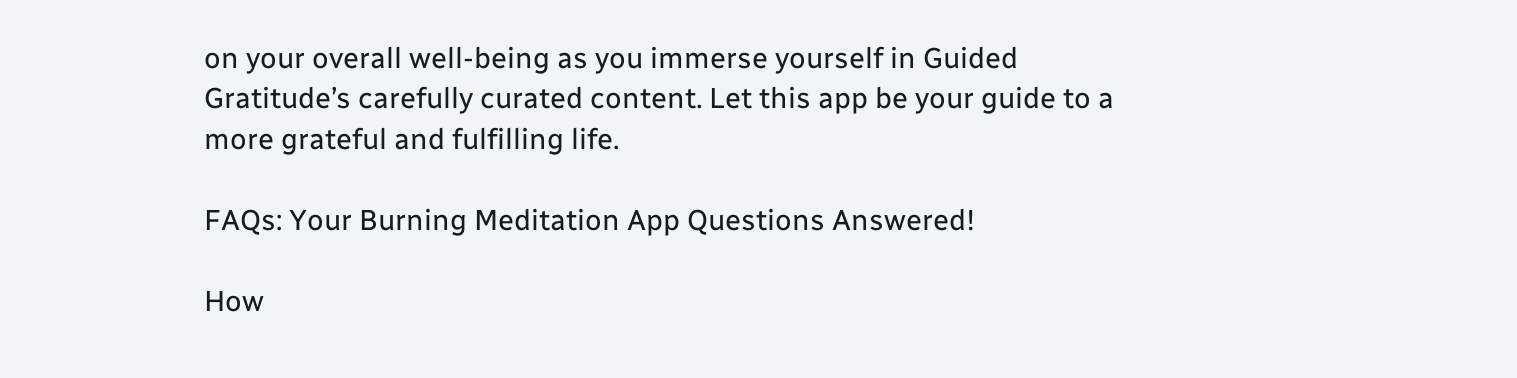on your overall well-being as you immerse yourself in Guided Gratitude’s carefully curated content. Let this app be your guide to a more grateful and fulfilling life.

FAQs: Your Burning Meditation App Questions Answered!

How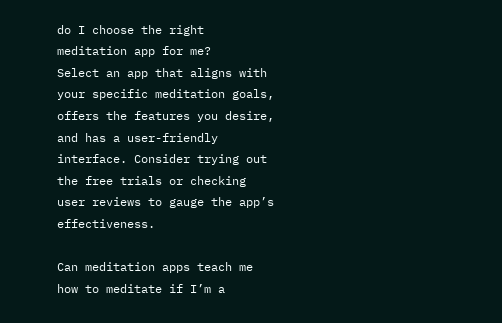do I choose the right meditation app for me?
Select an app that aligns with your specific meditation goals, offers the features you desire, and has a user-friendly interface. Consider trying out the free trials or checking user reviews to gauge the app’s effectiveness.

Can meditation apps teach me how to meditate if I’m a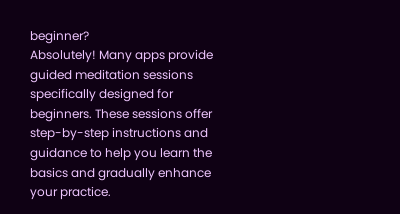beginner?
Absolutely! Many apps provide guided meditation sessions specifically designed for beginners. These sessions offer step-by-step instructions and guidance to help you learn the basics and gradually enhance your practice.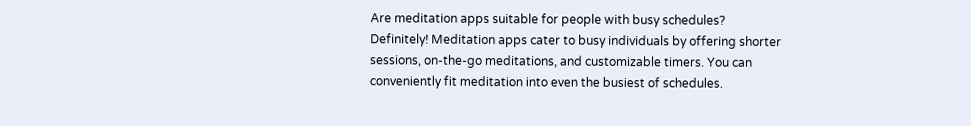Are meditation apps suitable for people with busy schedules?
Definitely! Meditation apps cater to busy individuals by offering shorter sessions, on-the-go meditations, and customizable timers. You can conveniently fit meditation into even the busiest of schedules.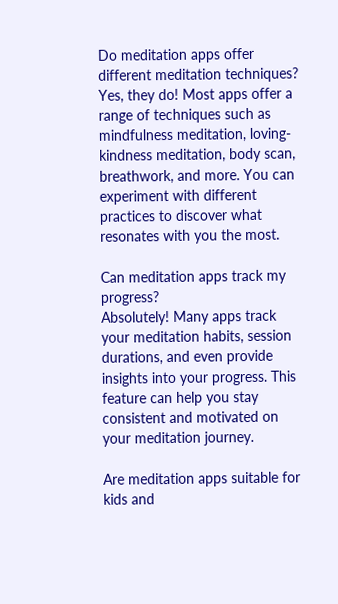Do meditation apps offer different meditation techniques?
Yes, they do! Most apps offer a range of techniques such as mindfulness meditation, loving-kindness meditation, body scan, breathwork, and more. You can experiment with different practices to discover what resonates with you the most.

Can meditation apps track my progress?
Absolutely! Many apps track your meditation habits, session durations, and even provide insights into your progress. This feature can help you stay consistent and motivated on your meditation journey.

Are meditation apps suitable for kids and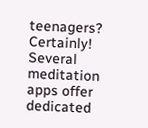teenagers?
Certainly! Several meditation apps offer dedicated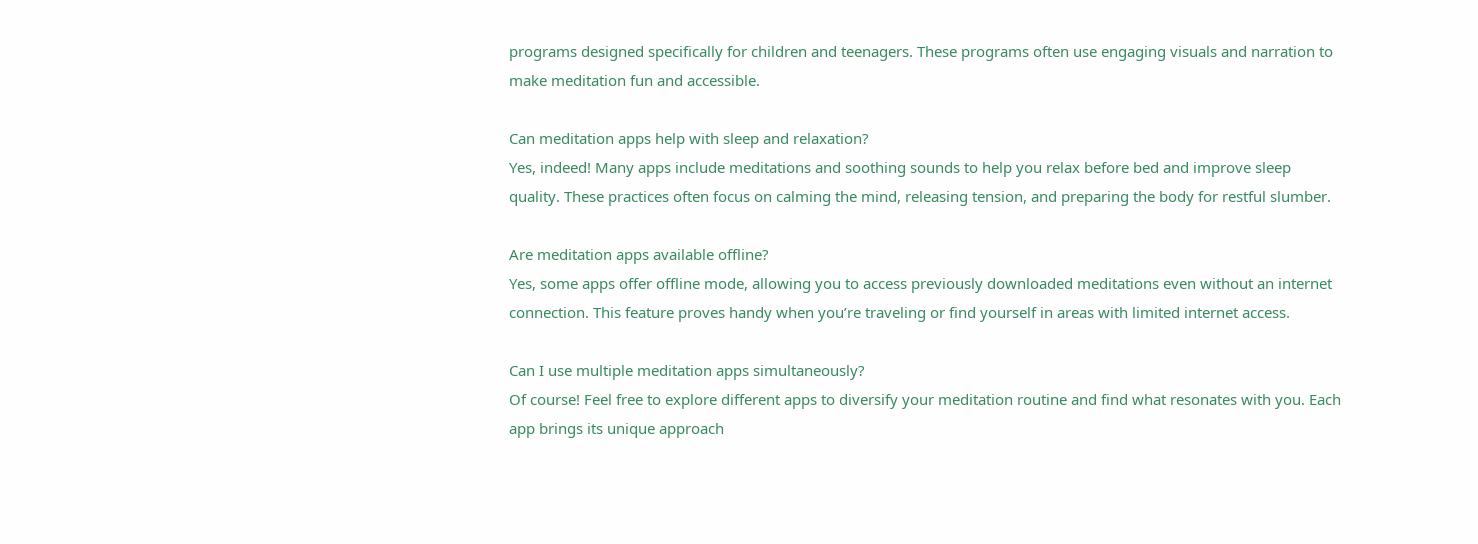programs designed specifically for children and teenagers. These programs often use engaging visuals and narration to make meditation fun and accessible.

Can meditation apps help with sleep and relaxation?
Yes, indeed! Many apps include meditations and soothing sounds to help you relax before bed and improve sleep quality. These practices often focus on calming the mind, releasing tension, and preparing the body for restful slumber.

Are meditation apps available offline?
Yes, some apps offer offline mode, allowing you to access previously downloaded meditations even without an internet connection. This feature proves handy when you’re traveling or find yourself in areas with limited internet access.

Can I use multiple meditation apps simultaneously?
Of course! Feel free to explore different apps to diversify your meditation routine and find what resonates with you. Each app brings its unique approach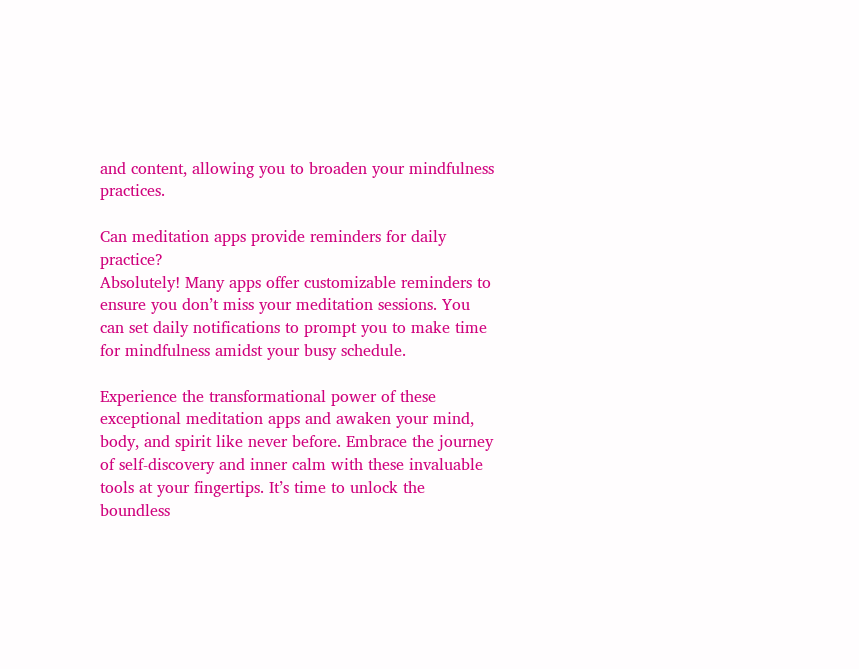and content, allowing you to broaden your mindfulness practices.

Can meditation apps provide reminders for daily practice?
Absolutely! Many apps offer customizable reminders to ensure you don’t miss your meditation sessions. You can set daily notifications to prompt you to make time for mindfulness amidst your busy schedule.

Experience the transformational power of these exceptional meditation apps and awaken your mind, body, and spirit like never before. Embrace the journey of self-discovery and inner calm with these invaluable tools at your fingertips. It’s time to unlock the boundless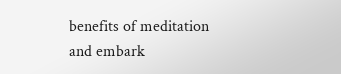benefits of meditation and embark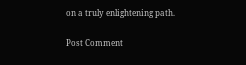on a truly enlightening path.

Post Comment